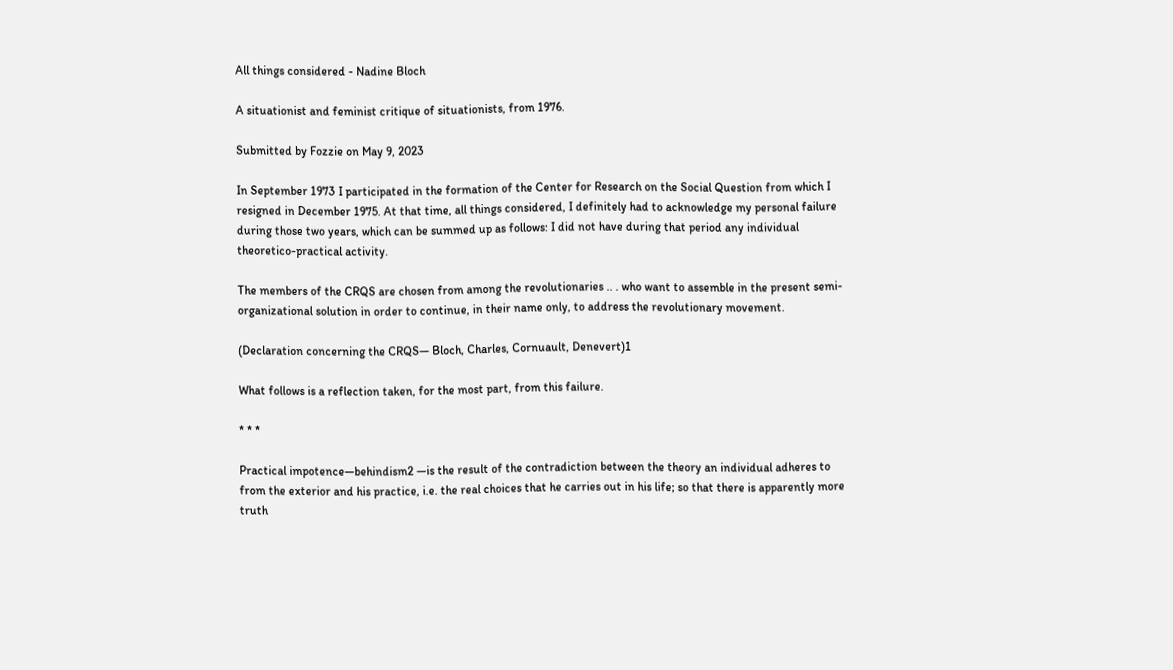All things considered - Nadine Bloch

A situationist and feminist critique of situationists, from 1976.

Submitted by Fozzie on May 9, 2023

In September 1973 I participated in the formation of the Center for Research on the Social Question from which I resigned in December 1975. At that time, all things considered, I definitely had to acknowledge my personal failure during those two years, which can be summed up as follows: I did not have during that period any individual theoretico-practical activity.

The members of the CRQS are chosen from among the revolutionaries .. . who want to assemble in the present semi-organizational solution in order to continue, in their name only, to address the revolutionary movement.

(Declaration concerning the CRQS— Bloch, Charles, Cornuault, Denevert)1

What follows is a reflection taken, for the most part, from this failure.

* * *

Practical impotence—behindism2 —is the result of the contradiction between the theory an individual adheres to from the exterior and his practice, i.e. the real choices that he carries out in his life; so that there is apparently more truth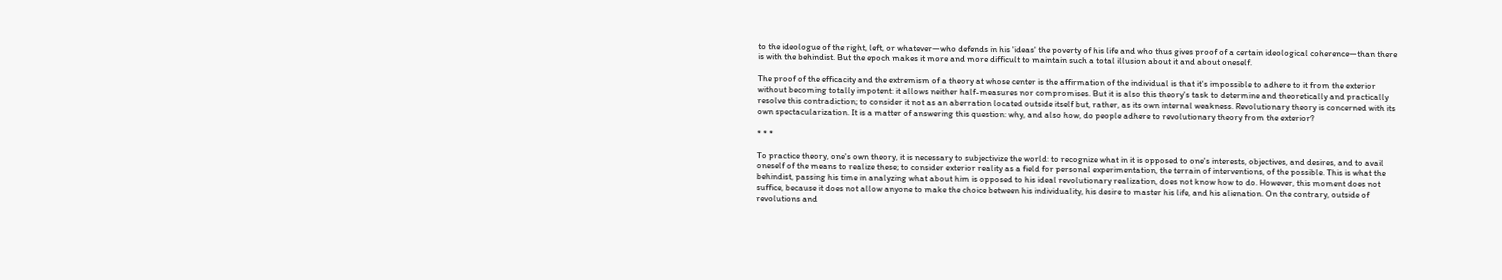to the ideologue of the right, left, or whatever—who defends in his 'ideas' the poverty of his life and who thus gives proof of a certain ideological coherence—than there is with the behindist. But the epoch makes it more and more difficult to maintain such a total illusion about it and about oneself.

The proof of the efficacity and the extremism of a theory at whose center is the affirmation of the individual is that it's impossible to adhere to it from the exterior without becoming totally impotent: it allows neither half-measures nor compromises. But it is also this theory's task to determine and theoretically and practically resolve this contradiction; to consider it not as an aberration located outside itself but, rather, as its own internal weakness. Revolutionary theory is concerned with its own spectacularization. It is a matter of answering this question: why, and also how, do people adhere to revolutionary theory from the exterior?

* * *

To practice theory, one's own theory, it is necessary to subjectivize the world: to recognize what in it is opposed to one's interests, objectives, and desires, and to avail oneself of the means to realize these; to consider exterior reality as a field for personal experimentation, the terrain of interventions, of the possible. This is what the behindist, passing his time in analyzing what about him is opposed to his ideal revolutionary realization, does not know how to do. However, this moment does not suffice, because it does not allow anyone to make the choice between his individuality, his desire to master his life, and his alienation. On the contrary, outside of revolutions and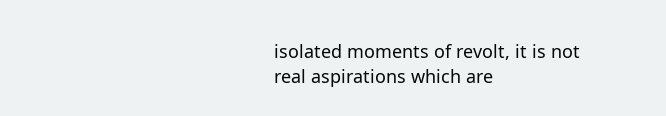isolated moments of revolt, it is not real aspirations which are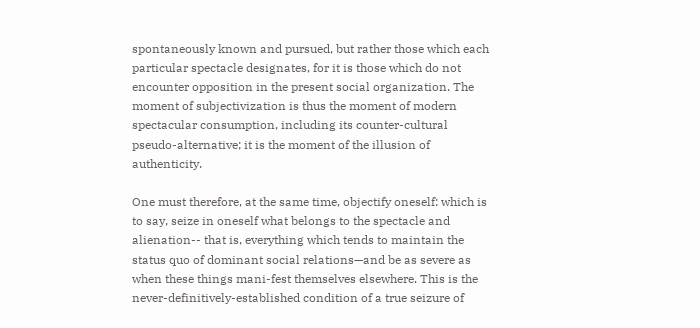spontaneously known and pursued, but rather those which each particular spectacle designates, for it is those which do not encounter opposition in the present social organization. The moment of subjectivization is thus the moment of modern spectacular consumption, including its counter-cultural pseudo-alternative; it is the moment of the illusion of authenticity.

One must therefore, at the same time, objectify oneself: which is to say, seize in oneself what belongs to the spectacle and alienation-- that is, everything which tends to maintain the status quo of dominant social relations—and be as severe as when these things mani-fest themselves elsewhere. This is the never-definitively-established condition of a true seizure of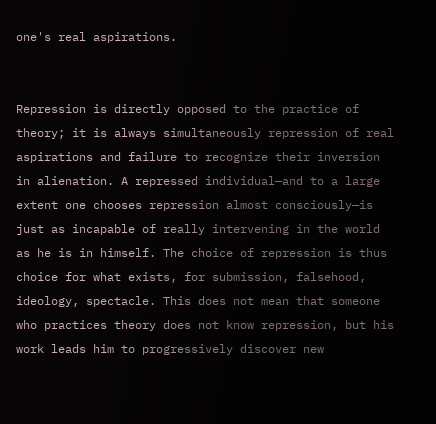one's real aspirations.


Repression is directly opposed to the practice of theory; it is always simultaneously repression of real aspirations and failure to recognize their inversion in alienation. A repressed individual—and to a large extent one chooses repression almost consciously—is just as incapable of really intervening in the world as he is in himself. The choice of repression is thus choice for what exists, for submission, falsehood, ideology, spectacle. This does not mean that someone who practices theory does not know repression, but his work leads him to progressively discover new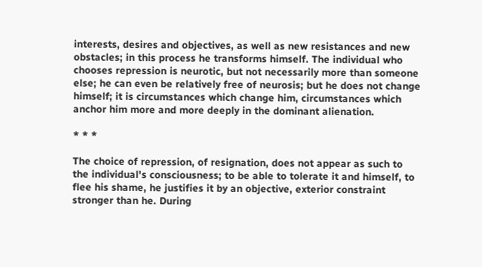interests, desires and objectives, as well as new resistances and new obstacles; in this process he transforms himself. The individual who chooses repression is neurotic, but not necessarily more than someone else; he can even be relatively free of neurosis; but he does not change himself; it is circumstances which change him, circumstances which anchor him more and more deeply in the dominant alienation.

* * *

The choice of repression, of resignation, does not appear as such to the individual's consciousness; to be able to tolerate it and himself, to flee his shame, he justifies it by an objective, exterior constraint stronger than he. During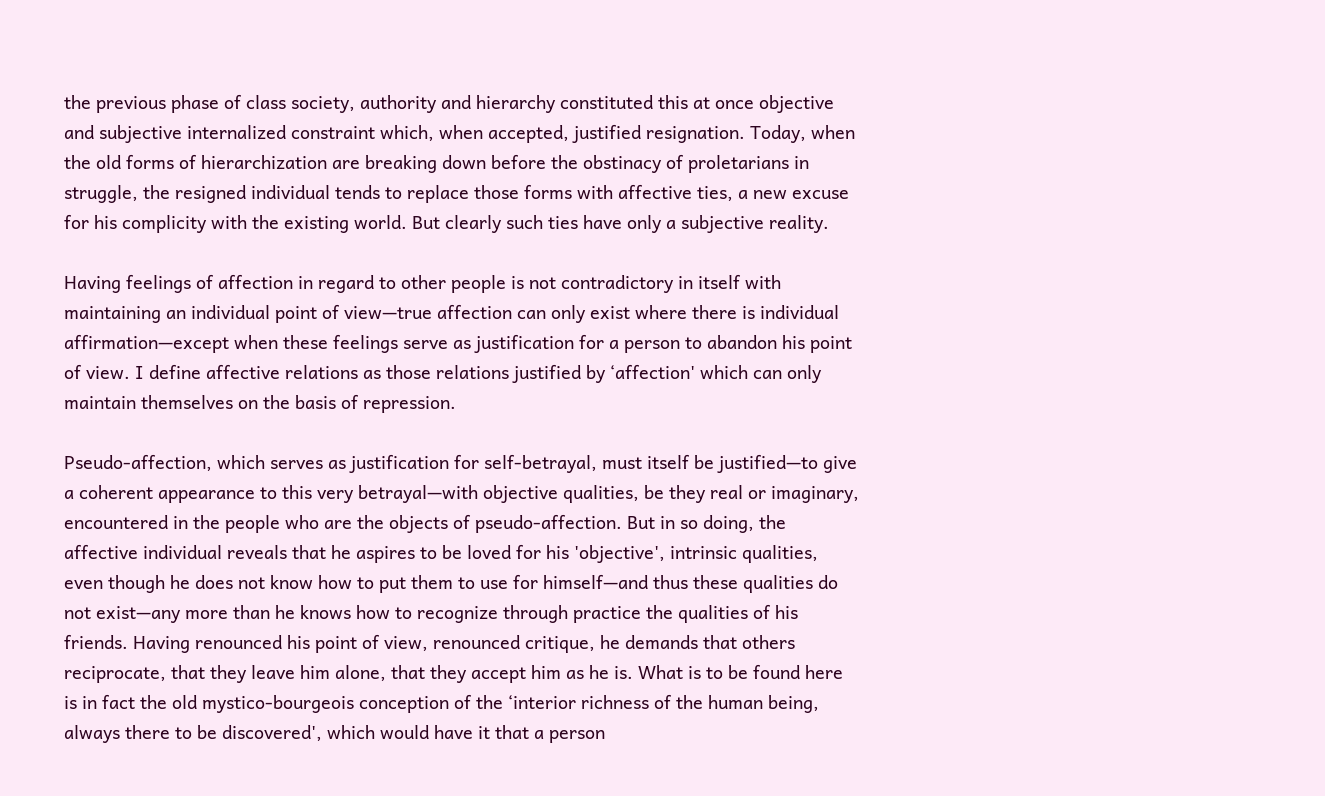the previous phase of class society, authority and hierarchy constituted this at once objective and subjective internalized constraint which, when accepted, justified resignation. Today, when the old forms of hierarchization are breaking down before the obstinacy of proletarians in struggle, the resigned individual tends to replace those forms with affective ties, a new excuse for his complicity with the existing world. But clearly such ties have only a subjective reality.

Having feelings of affection in regard to other people is not contradictory in itself with maintaining an individual point of view—true affection can only exist where there is individual affirmation—except when these feelings serve as justification for a person to abandon his point of view. I define affective relations as those relations justified by ‘affection' which can only maintain themselves on the basis of repression.

Pseudo-affection, which serves as justification for self-betrayal, must itself be justified—to give a coherent appearance to this very betrayal—with objective qualities, be they real or imaginary, encountered in the people who are the objects of pseudo-affection. But in so doing, the affective individual reveals that he aspires to be loved for his 'objective', intrinsic qualities, even though he does not know how to put them to use for himself—and thus these qualities do not exist—any more than he knows how to recognize through practice the qualities of his friends. Having renounced his point of view, renounced critique, he demands that others reciprocate, that they leave him alone, that they accept him as he is. What is to be found here is in fact the old mystico-bourgeois conception of the ‘interior richness of the human being, always there to be discovered', which would have it that a person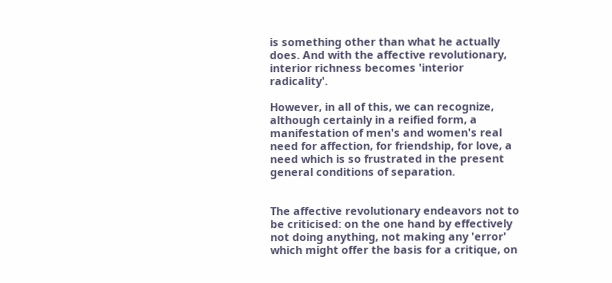is something other than what he actually does. And with the affective revolutionary, interior richness becomes 'interior radicality'.

However, in all of this, we can recognize, although certainly in a reified form, a manifestation of men's and women's real need for affection, for friendship, for love, a need which is so frustrated in the present general conditions of separation.


The affective revolutionary endeavors not to be criticised: on the one hand by effectively not doing anything, not making any 'error' which might offer the basis for a critique, on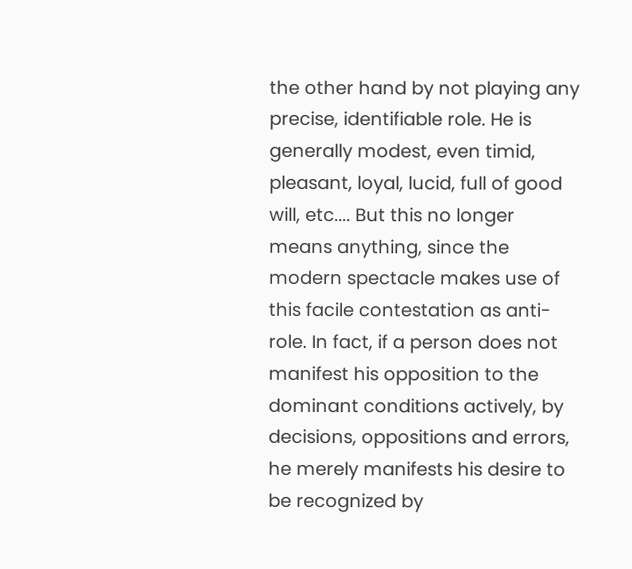the other hand by not playing any precise, identifiable role. He is generally modest, even timid, pleasant, loyal, lucid, full of good will, etc.... But this no longer means anything, since the modern spectacle makes use of this facile contestation as anti-role. In fact, if a person does not manifest his opposition to the dominant conditions actively, by decisions, oppositions and errors, he merely manifests his desire to be recognized by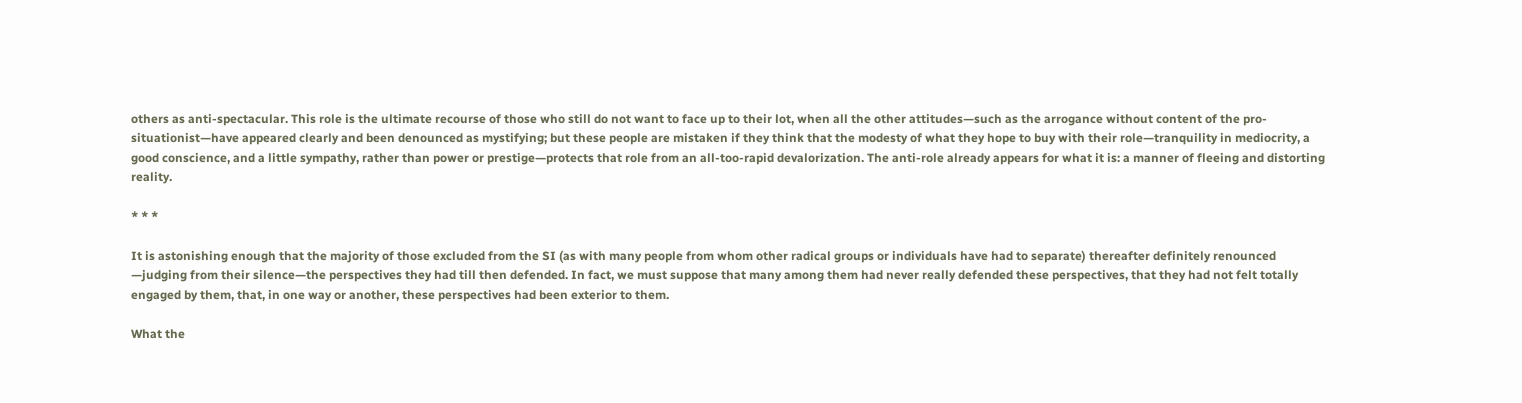others as anti-spectacular. This role is the ultimate recourse of those who still do not want to face up to their lot, when all the other attitudes—such as the arrogance without content of the pro-situationist—have appeared clearly and been denounced as mystifying; but these people are mistaken if they think that the modesty of what they hope to buy with their role—tranquility in mediocrity, a good conscience, and a little sympathy, rather than power or prestige—protects that role from an all-too-rapid devalorization. The anti-role already appears for what it is: a manner of fleeing and distorting reality.

* * *

It is astonishing enough that the majority of those excluded from the SI (as with many people from whom other radical groups or individuals have had to separate) thereafter definitely renounced —judging from their silence—the perspectives they had till then defended. In fact, we must suppose that many among them had never really defended these perspectives, that they had not felt totally engaged by them, that, in one way or another, these perspectives had been exterior to them.

What the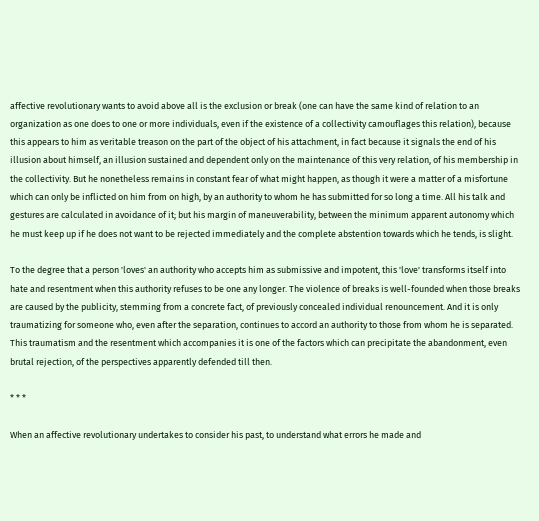affective revolutionary wants to avoid above all is the exclusion or break (one can have the same kind of relation to an organization as one does to one or more individuals, even if the existence of a collectivity camouflages this relation), because this appears to him as veritable treason on the part of the object of his attachment, in fact because it signals the end of his illusion about himself, an illusion sustained and dependent only on the maintenance of this very relation, of his membership in the collectivity. But he nonetheless remains in constant fear of what might happen, as though it were a matter of a misfortune which can only be inflicted on him from on high, by an authority to whom he has submitted for so long a time. All his talk and gestures are calculated in avoidance of it; but his margin of maneuverability, between the minimum apparent autonomy which he must keep up if he does not want to be rejected immediately and the complete abstention towards which he tends, is slight.

To the degree that a person 'loves' an authority who accepts him as submissive and impotent, this 'love' transforms itself into hate and resentment when this authority refuses to be one any longer. The violence of breaks is well-founded when those breaks are caused by the publicity, stemming from a concrete fact, of previously concealed individual renouncement. And it is only traumatizing for someone who, even after the separation, continues to accord an authority to those from whom he is separated. This traumatism and the resentment which accompanies it is one of the factors which can precipitate the abandonment, even brutal rejection, of the perspectives apparently defended till then.

* * *

When an affective revolutionary undertakes to consider his past, to understand what errors he made and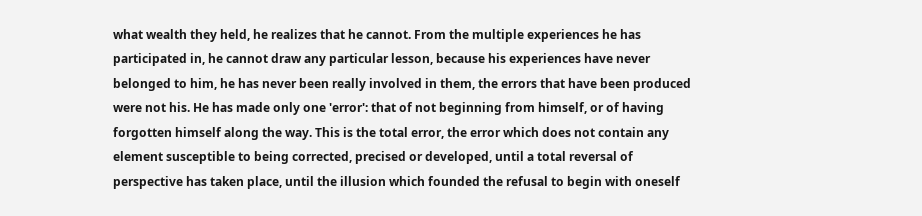what wealth they held, he realizes that he cannot. From the multiple experiences he has participated in, he cannot draw any particular lesson, because his experiences have never belonged to him, he has never been really involved in them, the errors that have been produced were not his. He has made only one 'error': that of not beginning from himself, or of having forgotten himself along the way. This is the total error, the error which does not contain any element susceptible to being corrected, precised or developed, until a total reversal of perspective has taken place, until the illusion which founded the refusal to begin with oneself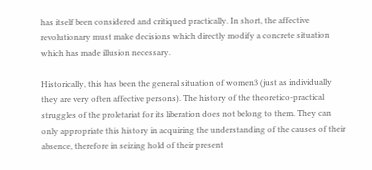has itself been considered and critiqued practically. In short, the affective revolutionary must make decisions which directly modify a concrete situation which has made illusion necessary.

Historically, this has been the general situation of women3 (just as individually they are very often affective persons). The history of the theoretico-practical struggles of the proletariat for its liberation does not belong to them. They can only appropriate this history in acquiring the understanding of the causes of their absence, therefore in seizing hold of their present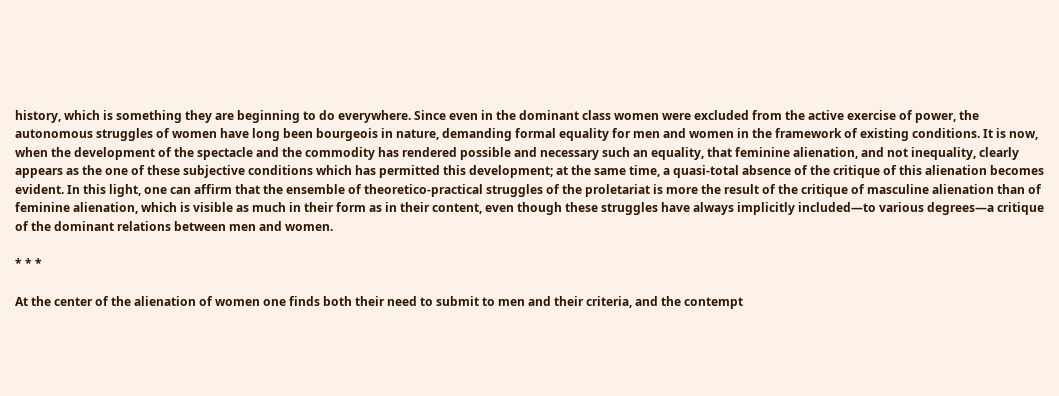history, which is something they are beginning to do everywhere. Since even in the dominant class women were excluded from the active exercise of power, the autonomous struggles of women have long been bourgeois in nature, demanding formal equality for men and women in the framework of existing conditions. It is now, when the development of the spectacle and the commodity has rendered possible and necessary such an equality, that feminine alienation, and not inequality, clearly appears as the one of these subjective conditions which has permitted this development; at the same time, a quasi-total absence of the critique of this alienation becomes evident. In this light, one can affirm that the ensemble of theoretico-practical struggles of the proletariat is more the result of the critique of masculine alienation than of feminine alienation, which is visible as much in their form as in their content, even though these struggles have always implicitly included—to various degrees—a critique of the dominant relations between men and women.

* * *

At the center of the alienation of women one finds both their need to submit to men and their criteria, and the contempt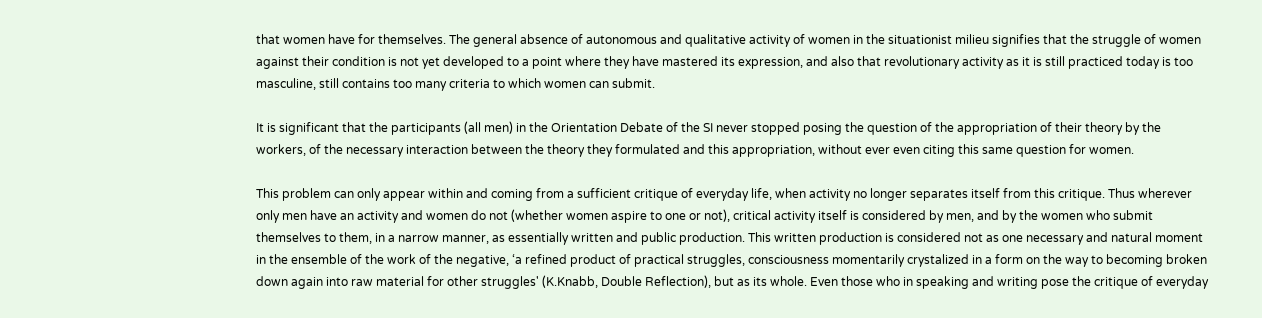that women have for themselves. The general absence of autonomous and qualitative activity of women in the situationist milieu signifies that the struggle of women against their condition is not yet developed to a point where they have mastered its expression, and also that revolutionary activity as it is still practiced today is too masculine, still contains too many criteria to which women can submit.

It is significant that the participants (all men) in the Orientation Debate of the SI never stopped posing the question of the appropriation of their theory by the workers, of the necessary interaction between the theory they formulated and this appropriation, without ever even citing this same question for women.

This problem can only appear within and coming from a sufficient critique of everyday life, when activity no longer separates itself from this critique. Thus wherever only men have an activity and women do not (whether women aspire to one or not), critical activity itself is considered by men, and by the women who submit themselves to them, in a narrow manner, as essentially written and public production. This written production is considered not as one necessary and natural moment in the ensemble of the work of the negative, ‘a refined product of practical struggles, consciousness momentarily crystalized in a form on the way to becoming broken down again into raw material for other struggles' (K.Knabb, Double Reflection), but as its whole. Even those who in speaking and writing pose the critique of everyday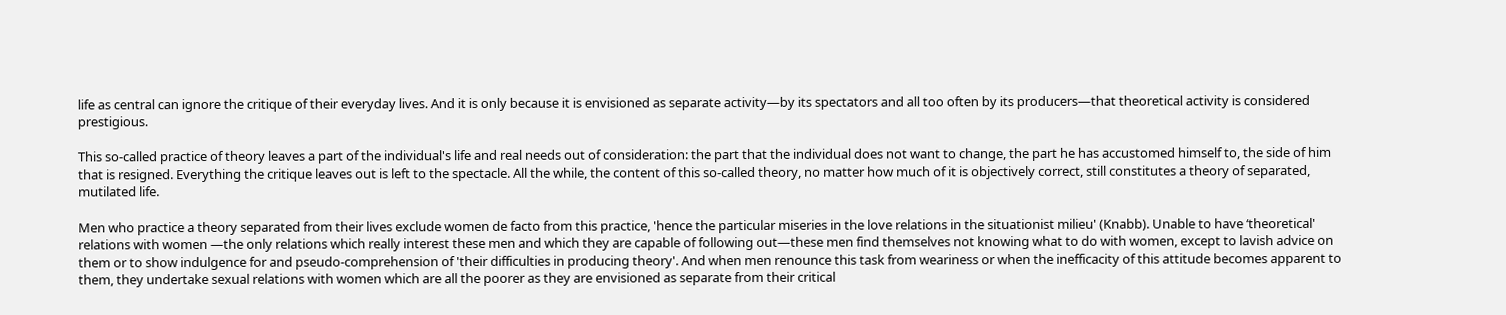life as central can ignore the critique of their everyday lives. And it is only because it is envisioned as separate activity—by its spectators and all too often by its producers—that theoretical activity is considered prestigious.

This so-called practice of theory leaves a part of the individual's life and real needs out of consideration: the part that the individual does not want to change, the part he has accustomed himself to, the side of him that is resigned. Everything the critique leaves out is left to the spectacle. All the while, the content of this so-called theory, no matter how much of it is objectively correct, still constitutes a theory of separated, mutilated life.

Men who practice a theory separated from their lives exclude women de facto from this practice, 'hence the particular miseries in the love relations in the situationist milieu' (Knabb). Unable to have ‘theoretical' relations with women —the only relations which really interest these men and which they are capable of following out—these men find themselves not knowing what to do with women, except to lavish advice on them or to show indulgence for and pseudo-comprehension of 'their difficulties in producing theory'. And when men renounce this task from weariness or when the inefficacity of this attitude becomes apparent to them, they undertake sexual relations with women which are all the poorer as they are envisioned as separate from their critical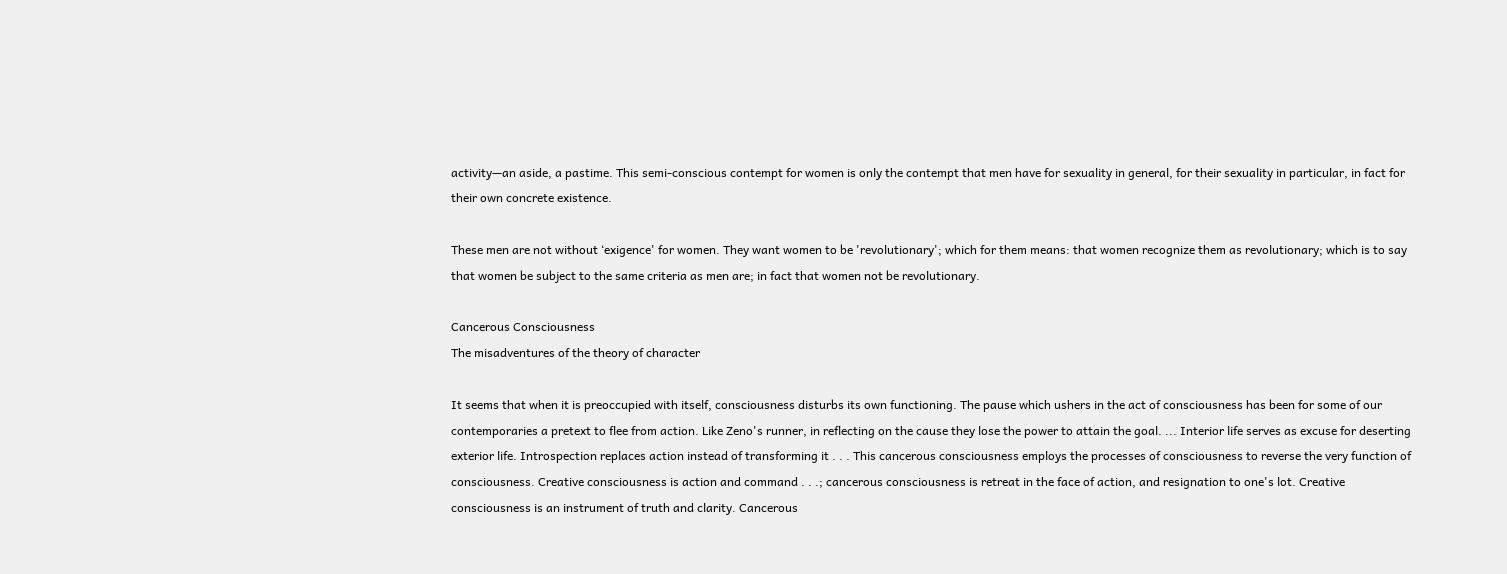activity—an aside, a pastime. This semi-conscious contempt for women is only the contempt that men have for sexuality in general, for their sexuality in particular, in fact for their own concrete existence.

These men are not without ‘exigence' for women. They want women to be 'revolutionary'; which for them means: that women recognize them as revolutionary; which is to say that women be subject to the same criteria as men are; in fact that women not be revolutionary.

Cancerous Consciousness
The misadventures of the theory of character

It seems that when it is preoccupied with itself, consciousness disturbs its own functioning. The pause which ushers in the act of consciousness has been for some of our contemporaries a pretext to flee from action. Like Zeno's runner, in reflecting on the cause they lose the power to attain the goal. ... Interior life serves as excuse for deserting exterior life. Introspection replaces action instead of transforming it . . . This cancerous consciousness employs the processes of consciousness to reverse the very function of consciousness. Creative consciousness is action and command . . .; cancerous consciousness is retreat in the face of action, and resignation to one's lot. Creative consciousness is an instrument of truth and clarity. Cancerous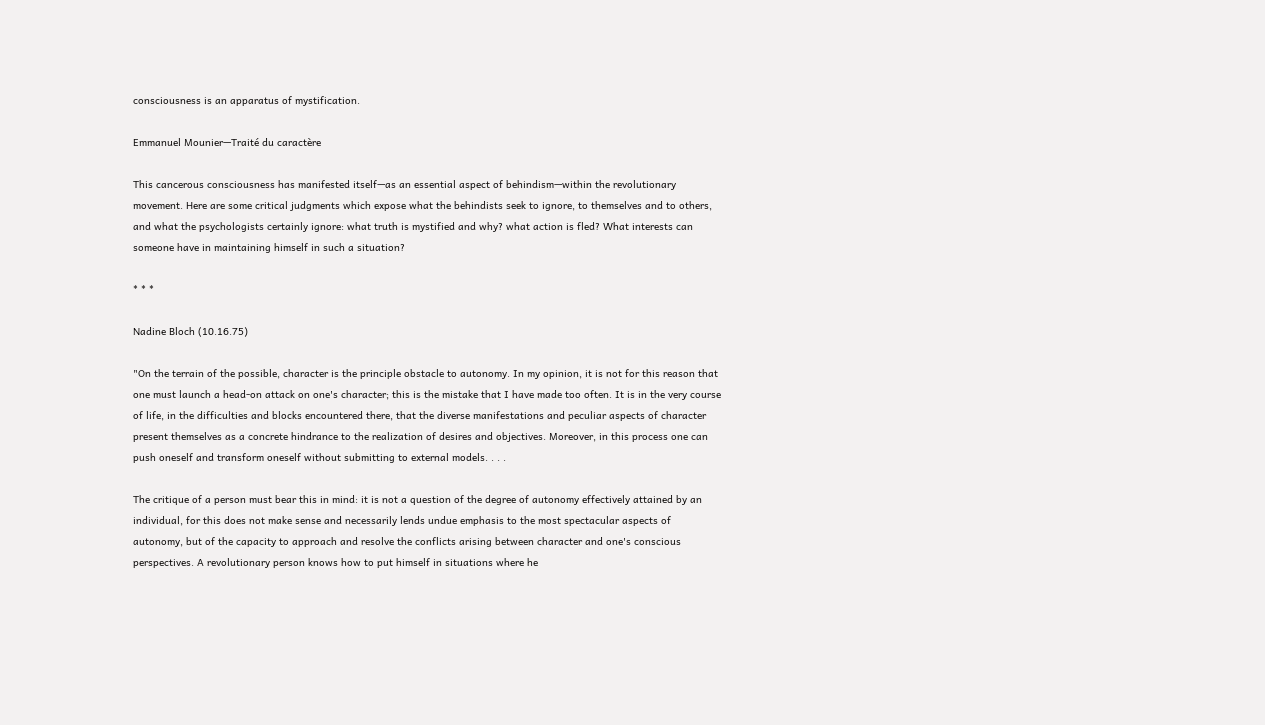consciousness is an apparatus of mystification.

Emmanuel Mounier—Traité du caractère

This cancerous consciousness has manifested itself—as an essential aspect of behindism—within the revolutionary movement. Here are some critical judgments which expose what the behindists seek to ignore, to themselves and to others, and what the psychologists certainly ignore: what truth is mystified and why? what action is fled? What interests can someone have in maintaining himself in such a situation?

* * *

Nadine Bloch (10.16.75)

"On the terrain of the possible, character is the principle obstacle to autonomy. In my opinion, it is not for this reason that one must launch a head-on attack on one's character; this is the mistake that I have made too often. It is in the very course of life, in the difficulties and blocks encountered there, that the diverse manifestations and peculiar aspects of character present themselves as a concrete hindrance to the realization of desires and objectives. Moreover, in this process one can push oneself and transform oneself without submitting to external models. . . .

The critique of a person must bear this in mind: it is not a question of the degree of autonomy effectively attained by an individual, for this does not make sense and necessarily lends undue emphasis to the most spectacular aspects of autonomy, but of the capacity to approach and resolve the conflicts arising between character and one's conscious perspectives. A revolutionary person knows how to put himself in situations where he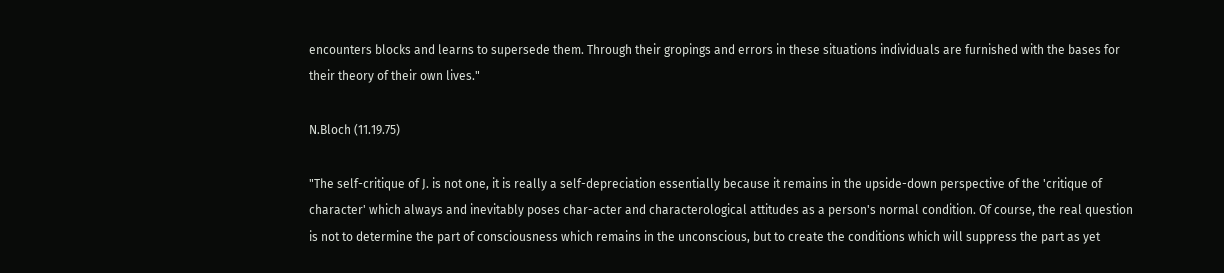encounters blocks and learns to supersede them. Through their gropings and errors in these situations individuals are furnished with the bases for their theory of their own lives."

N.Bloch (11.19.75)

"The self-critique of J. is not one, it is really a self-depreciation essentially because it remains in the upside-down perspective of the 'critique of character' which always and inevitably poses char-acter and characterological attitudes as a person's normal condition. Of course, the real question is not to determine the part of consciousness which remains in the unconscious, but to create the conditions which will suppress the part as yet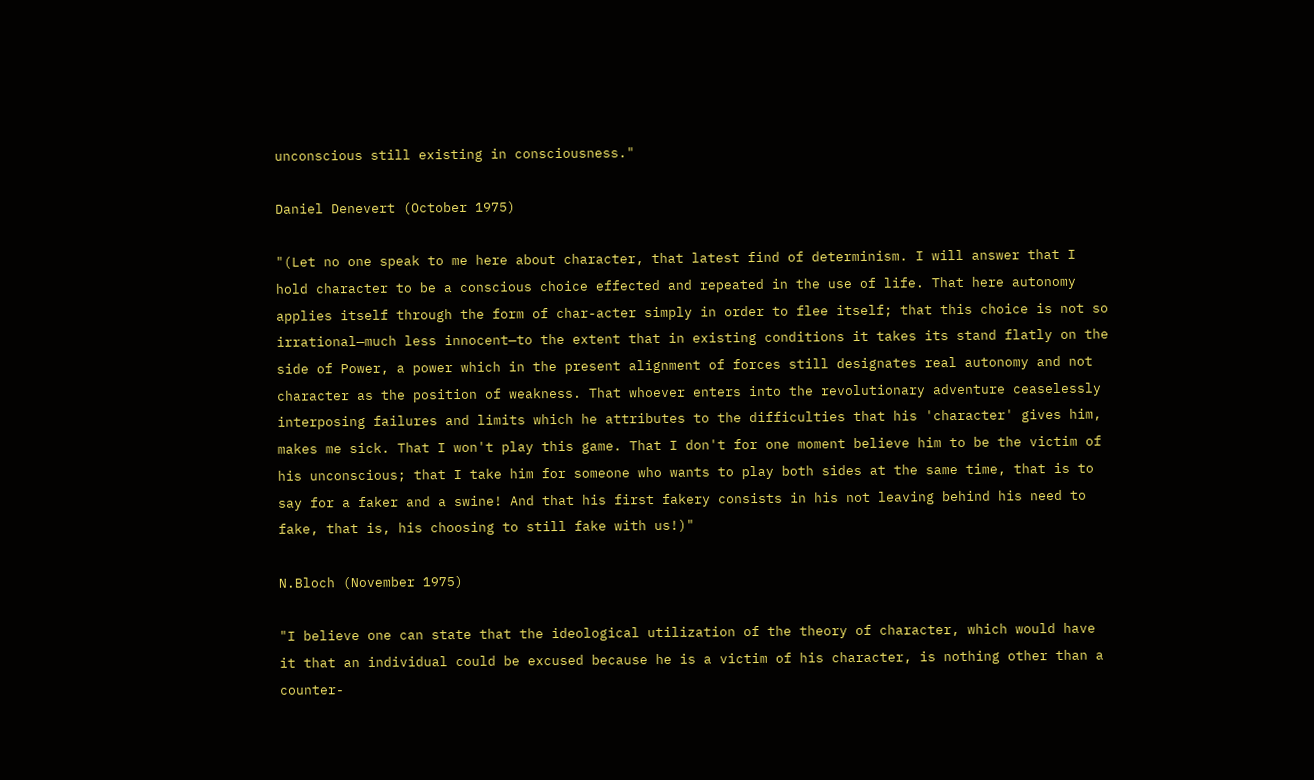unconscious still existing in consciousness."

Daniel Denevert (October 1975)

"(Let no one speak to me here about character, that latest find of determinism. I will answer that I hold character to be a conscious choice effected and repeated in the use of life. That here autonomy applies itself through the form of char-acter simply in order to flee itself; that this choice is not so irrational—much less innocent—to the extent that in existing conditions it takes its stand flatly on the side of Power, a power which in the present alignment of forces still designates real autonomy and not character as the position of weakness. That whoever enters into the revolutionary adventure ceaselessly interposing failures and limits which he attributes to the difficulties that his 'character' gives him, makes me sick. That I won't play this game. That I don't for one moment believe him to be the victim of his unconscious; that I take him for someone who wants to play both sides at the same time, that is to say for a faker and a swine! And that his first fakery consists in his not leaving behind his need to fake, that is, his choosing to still fake with us!)"

N.Bloch (November 1975)

"I believe one can state that the ideological utilization of the theory of character, which would have it that an individual could be excused because he is a victim of his character, is nothing other than a counter-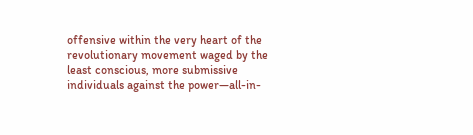offensive within the very heart of the revolutionary movement waged by the least conscious, more submissive individuals against the power—all-in-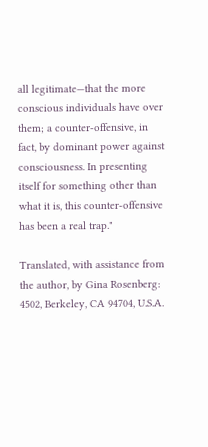all legitimate—that the more conscious individuals have over them; a counter-offensive, in fact, by dominant power against consciousness. In presenting itself for something other than what it is, this counter-offensive has been a real trap."

Translated, with assistance from the author, by Gina Rosenberg: 4502, Berkeley, CA 94704, U.S.A.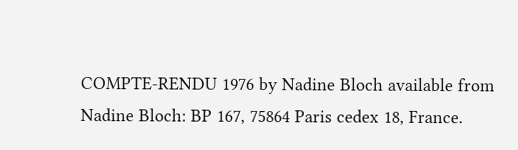COMPTE-RENDU 1976 by Nadine Bloch available from Nadine Bloch: BP 167, 75864 Paris cedex 18, France.